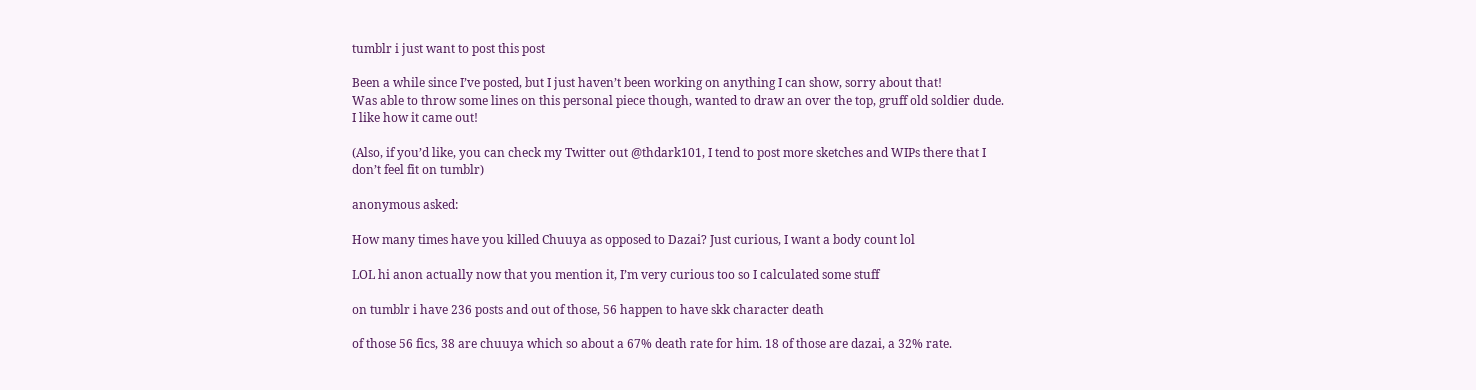tumblr i just want to post this post

Been a while since I’ve posted, but I just haven’t been working on anything I can show, sorry about that!
Was able to throw some lines on this personal piece though, wanted to draw an over the top, gruff old soldier dude. I like how it came out!

(Also, if you’d like, you can check my Twitter out @thdark101, I tend to post more sketches and WIPs there that I don’t feel fit on tumblr)

anonymous asked:

How many times have you killed Chuuya as opposed to Dazai? Just curious, I want a body count lol

LOL hi anon actually now that you mention it, I’m very curious too so I calculated some stuff

on tumblr i have 236 posts and out of those, 56 happen to have skk character death

of those 56 fics, 38 are chuuya which so about a 67% death rate for him. 18 of those are dazai, a 32% rate.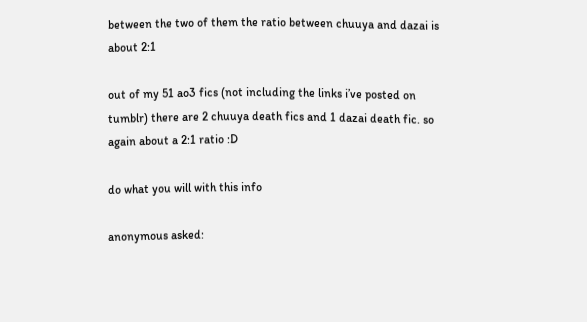between the two of them the ratio between chuuya and dazai is about 2:1

out of my 51 ao3 fics (not including the links i’ve posted on tumblr) there are 2 chuuya death fics and 1 dazai death fic. so again about a 2:1 ratio :D

do what you will with this info

anonymous asked: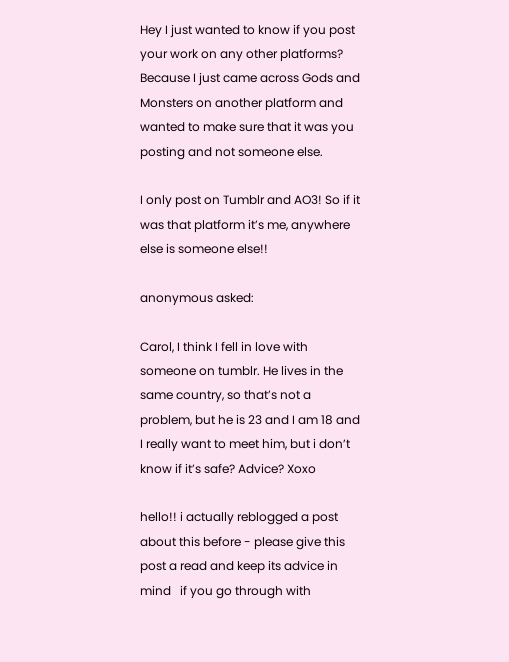Hey I just wanted to know if you post your work on any other platforms? Because I just came across Gods and Monsters on another platform and wanted to make sure that it was you posting and not someone else.

I only post on Tumblr and AO3! So if it was that platform it’s me, anywhere else is someone else!!

anonymous asked:

Carol, I think I fell in love with someone on tumblr. He lives in the same country, so that’s not a problem, but he is 23 and I am 18 and I really want to meet him, but i don’t know if it’s safe? Advice? Xoxo

hello!! i actually reblogged a post about this before - please give this post a read and keep its advice in mind   if you go through with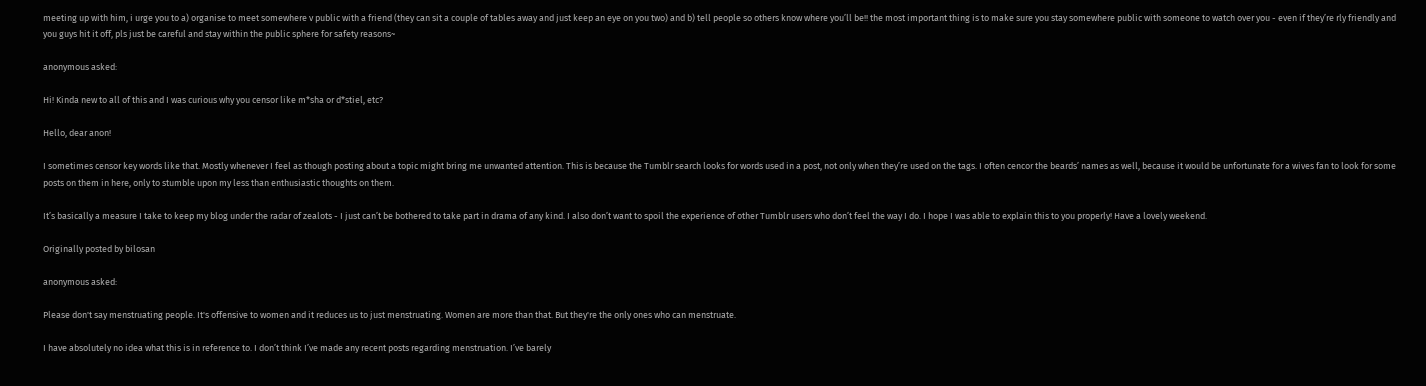meeting up with him, i urge you to a) organise to meet somewhere v public with a friend (they can sit a couple of tables away and just keep an eye on you two) and b) tell people so others know where you’ll be!! the most important thing is to make sure you stay somewhere public with someone to watch over you - even if they’re rly friendly and you guys hit it off, pls just be careful and stay within the public sphere for safety reasons~

anonymous asked:

Hi! Kinda new to all of this and I was curious why you censor like m*sha or d*stiel, etc?

Hello, dear anon!

I sometimes censor key words like that. Mostly whenever I feel as though posting about a topic might bring me unwanted attention. This is because the Tumblr search looks for words used in a post, not only when they’re used on the tags. I often cencor the beards’ names as well, because it would be unfortunate for a wives fan to look for some posts on them in here, only to stumble upon my less than enthusiastic thoughts on them.

It’s basically a measure I take to keep my blog under the radar of zealots - I just can’t be bothered to take part in drama of any kind. I also don’t want to spoil the experience of other Tumblr users who don’t feel the way I do. I hope I was able to explain this to you properly! Have a lovely weekend.

Originally posted by bilosan

anonymous asked:

Please don't say menstruating people. It's offensive to women and it reduces us to just menstruating. Women are more than that. But they're the only ones who can menstruate.

I have absolutely no idea what this is in reference to. I don’t think I’ve made any recent posts regarding menstruation. I’ve barely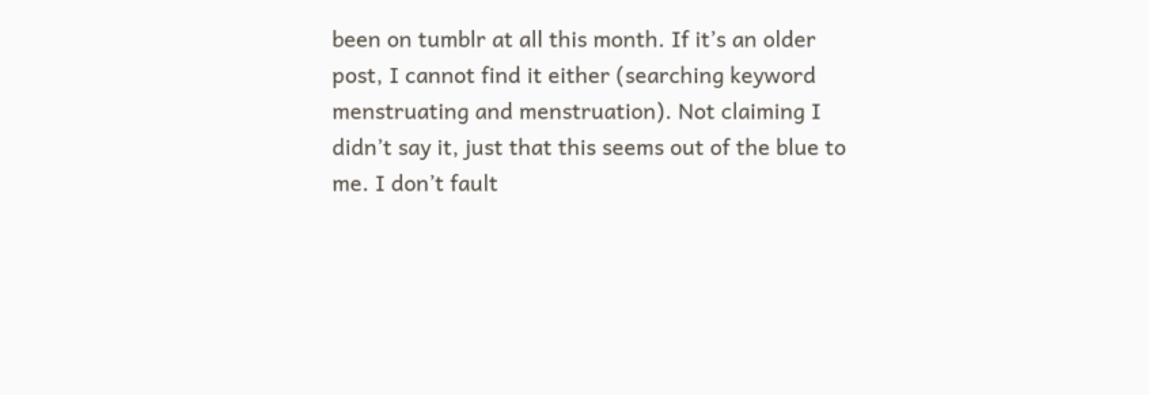been on tumblr at all this month. If it’s an older post, I cannot find it either (searching keyword menstruating and menstruation). Not claiming I didn’t say it, just that this seems out of the blue to me. I don’t fault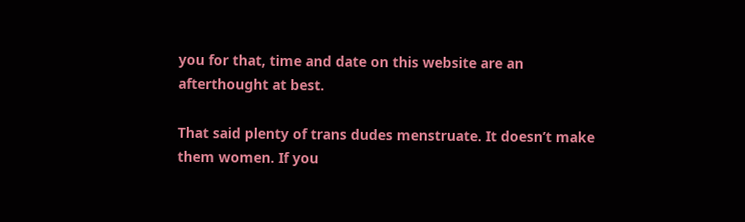you for that, time and date on this website are an afterthought at best.

That said plenty of trans dudes menstruate. It doesn’t make them women. If you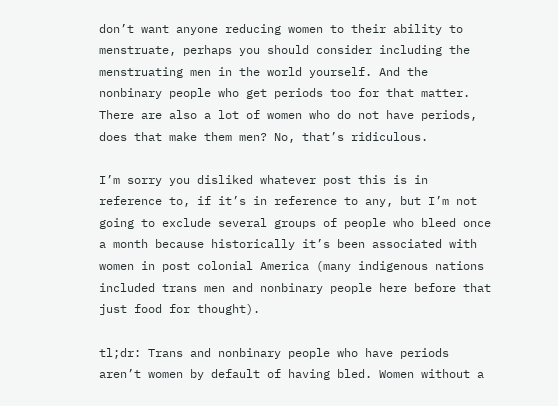don’t want anyone reducing women to their ability to menstruate, perhaps you should consider including the menstruating men in the world yourself. And the nonbinary people who get periods too for that matter. There are also a lot of women who do not have periods, does that make them men? No, that’s ridiculous.

I’m sorry you disliked whatever post this is in reference to, if it’s in reference to any, but I’m not going to exclude several groups of people who bleed once a month because historically it’s been associated with women in post colonial America (many indigenous nations included trans men and nonbinary people here before that just food for thought).

tl;dr: Trans and nonbinary people who have periods aren’t women by default of having bled. Women without a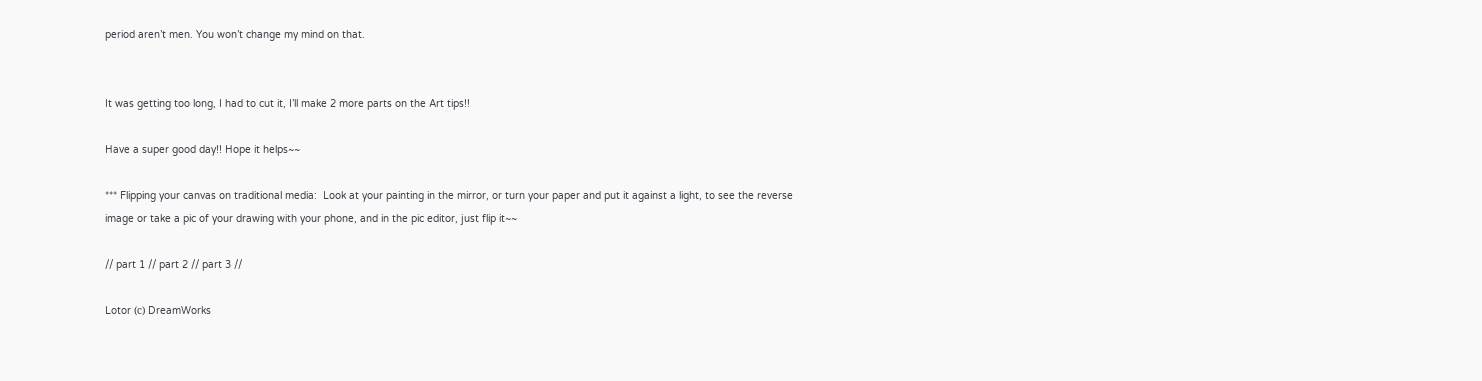period aren’t men. You won’t change my mind on that.


It was getting too long, I had to cut it, I’ll make 2 more parts on the Art tips!!

Have a super good day!! Hope it helps~~

*** Flipping your canvas on traditional media:  Look at your painting in the mirror, or turn your paper and put it against a light, to see the reverse image or take a pic of your drawing with your phone, and in the pic editor, just flip it~~

// part 1 // part 2 // part 3 //

Lotor (с) DreamWorks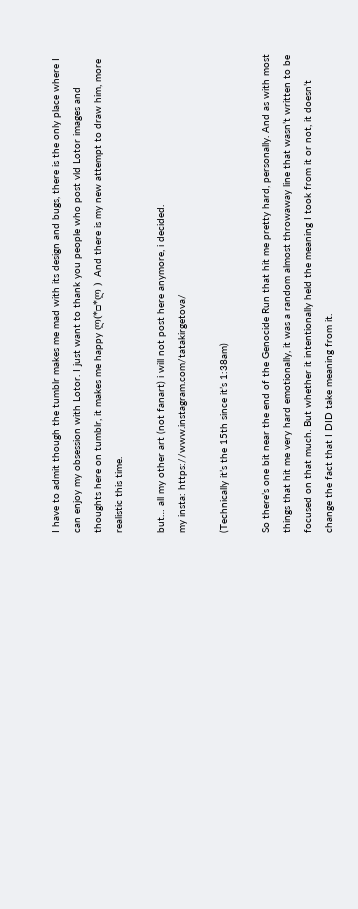I have to admit though the tumblr makes me mad with its design and bugs, there is the only place where I can enjoy my obsession with Lotor. I just want to thank you people who post vld Lotor images and thoughts here on tumblr, it makes me happy ლ(*□*ლ )  And there is my new attempt to draw him, more realistic this time.

but… all my other art (not fanart) i will not post here anymore, i decided.
my insta: https://www.instagram.com/tatakirgetova/

(Technically it’s the 15th since it’s 1:38am)

So there’s one bit near the end of the Genocide Run that hit me pretty hard, personally. And as with most things that hit me very hard emotionally, it was a random almost throwaway line that wasn’t written to be focused on that much. But whether it intentionally held the meaning I took from it or not, it doesn’t change the fact that I DID take meaning from it.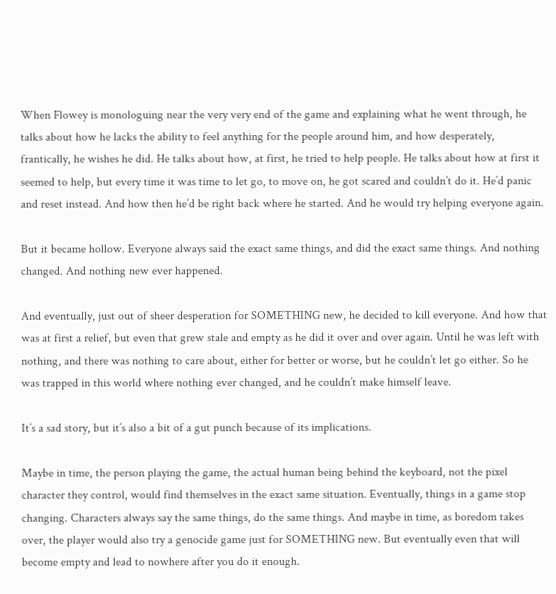When Flowey is monologuing near the very very end of the game and explaining what he went through, he talks about how he lacks the ability to feel anything for the people around him, and how desperately, frantically, he wishes he did. He talks about how, at first, he tried to help people. He talks about how at first it seemed to help, but every time it was time to let go, to move on, he got scared and couldn’t do it. He’d panic and reset instead. And how then he’d be right back where he started. And he would try helping everyone again.

But it became hollow. Everyone always said the exact same things, and did the exact same things. And nothing changed. And nothing new ever happened.

And eventually, just out of sheer desperation for SOMETHING new, he decided to kill everyone. And how that was at first a relief, but even that grew stale and empty as he did it over and over again. Until he was left with nothing, and there was nothing to care about, either for better or worse, but he couldn’t let go either. So he was trapped in this world where nothing ever changed, and he couldn’t make himself leave.

It’s a sad story, but it’s also a bit of a gut punch because of its implications.

Maybe in time, the person playing the game, the actual human being behind the keyboard, not the pixel character they control, would find themselves in the exact same situation. Eventually, things in a game stop changing. Characters always say the same things, do the same things. And maybe in time, as boredom takes over, the player would also try a genocide game just for SOMETHING new. But eventually even that will become empty and lead to nowhere after you do it enough.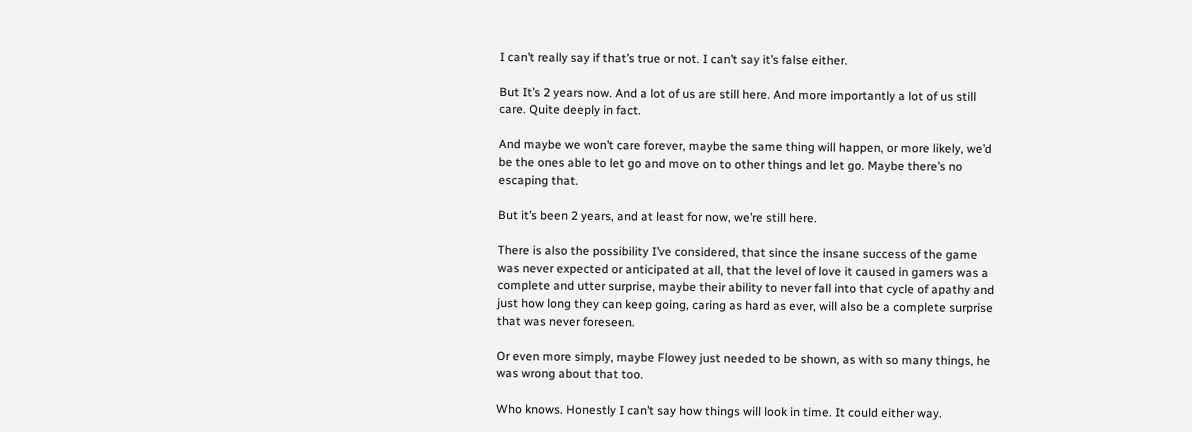I can’t really say if that’s true or not. I can’t say it’s false either.

But It’s 2 years now. And a lot of us are still here. And more importantly a lot of us still care. Quite deeply in fact.

And maybe we won’t care forever, maybe the same thing will happen, or more likely, we’d be the ones able to let go and move on to other things and let go. Maybe there’s no escaping that.

But it’s been 2 years, and at least for now, we’re still here.

There is also the possibility I’ve considered, that since the insane success of the game was never expected or anticipated at all, that the level of love it caused in gamers was a complete and utter surprise, maybe their ability to never fall into that cycle of apathy and just how long they can keep going, caring as hard as ever, will also be a complete surprise that was never foreseen.

Or even more simply, maybe Flowey just needed to be shown, as with so many things, he was wrong about that too.

Who knows. Honestly I can’t say how things will look in time. It could either way.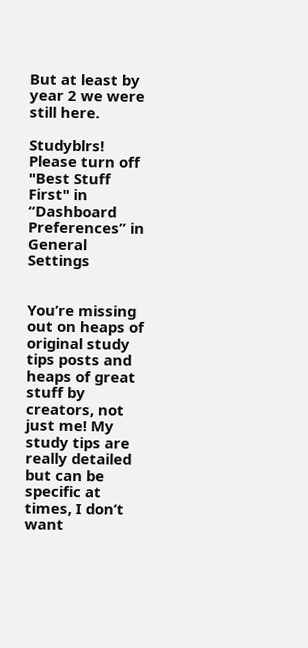But at least by year 2 we were still here.

Studyblrs! Please turn off "Best Stuff First" in “Dashboard Preferences” in General Settings


You’re missing out on heaps of original study tips posts and heaps of great stuff by creators, not just me! My study tips are really detailed but can be specific at times, I don’t want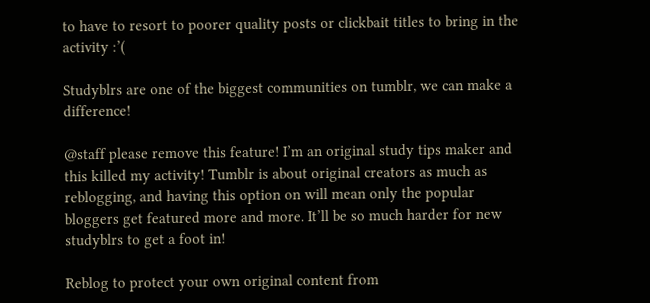to have to resort to poorer quality posts or clickbait titles to bring in the activity :’(

Studyblrs are one of the biggest communities on tumblr, we can make a difference!

@staff please remove this feature! I’m an original study tips maker and this killed my activity! Tumblr is about original creators as much as reblogging, and having this option on will mean only the popular bloggers get featured more and more. It’ll be so much harder for new studyblrs to get a foot in!

Reblog to protect your own original content from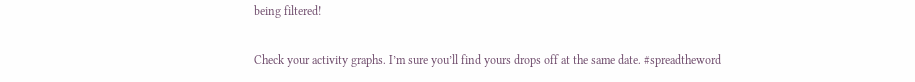being filtered!

Check your activity graphs. I’m sure you’ll find yours drops off at the same date. #spreadtheword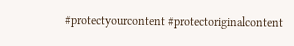#protectyourcontent #protectoriginalcontent